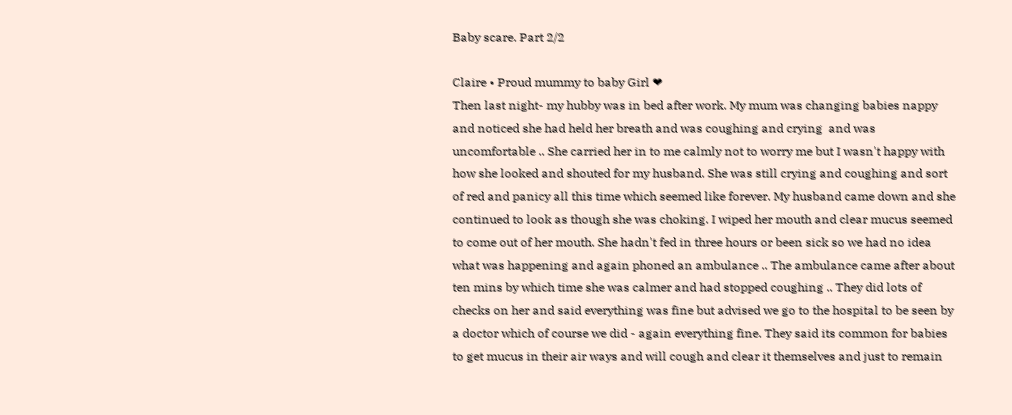Baby scare. Part 2/2

Claire • Proud mummy to baby Girl ❤
Then last night- my hubby was in bed after work. My mum was changing babies nappy and noticed she had held her breath and was coughing and crying  and was uncomfortable .. She carried her in to me calmly not to worry me but I wasn't happy with how she looked and shouted for my husband. She was still crying and coughing and sort of red and panicy all this time which seemed like forever. My husband came down and she continued to look as though she was choking. I wiped her mouth and clear mucus seemed to come out of her mouth. She hadn't fed in three hours or been sick so we had no idea what was happening and again phoned an ambulance .. The ambulance came after about ten mins by which time she was calmer and had stopped coughing .. They did lots of checks on her and said everything was fine but advised we go to the hospital to be seen by a doctor which of course we did - again everything fine. They said its common for babies to get mucus in their air ways and will cough and clear it themselves and just to remain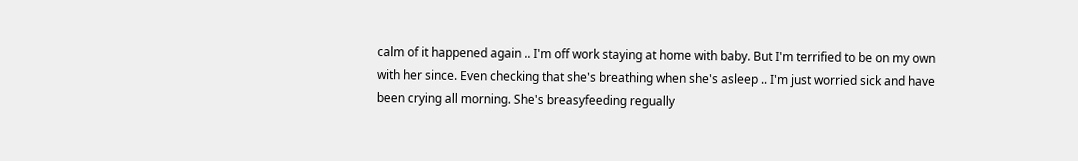calm of it happened again .. I'm off work staying at home with baby. But I'm terrified to be on my own with her since. Even checking that she's breathing when she's asleep .. I'm just worried sick and have been crying all morning. She's breasyfeeding regually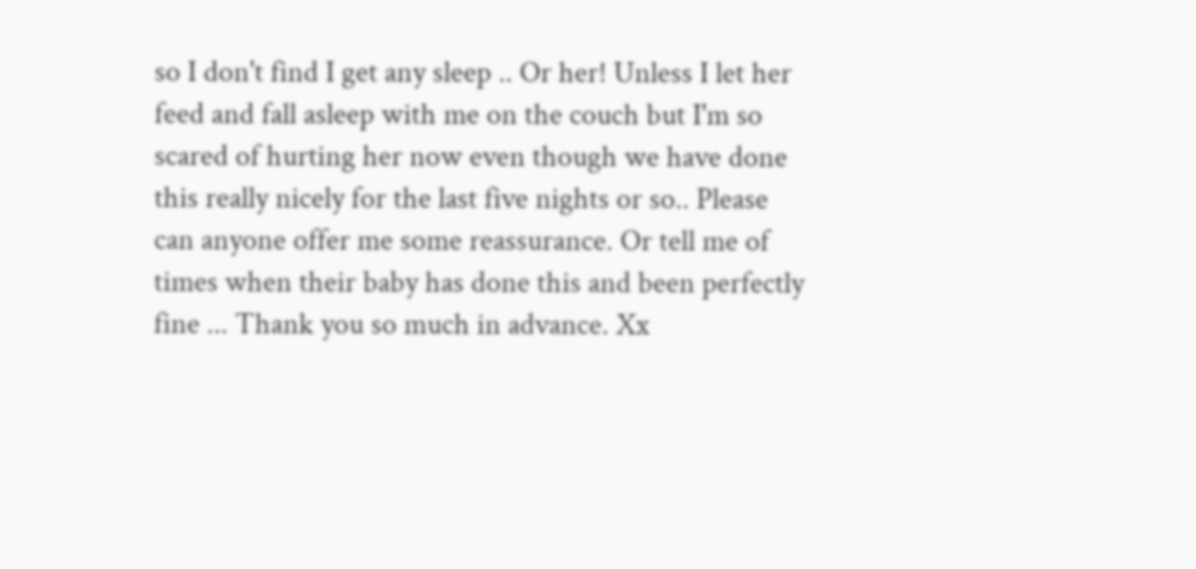so I don't find I get any sleep .. Or her! Unless I let her feed and fall asleep with me on the couch but I'm so scared of hurting her now even though we have done this really nicely for the last five nights or so.. Please can anyone offer me some reassurance. Or tell me of times when their baby has done this and been perfectly fine ... Thank you so much in advance. Xx